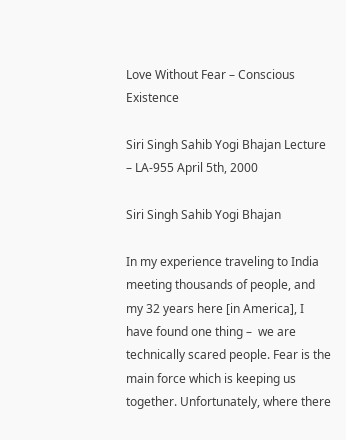Love Without Fear – Conscious Existence

Siri Singh Sahib Yogi Bhajan Lecture – LA-955 April 5th, 2000

Siri Singh Sahib Yogi Bhajan

In my experience traveling to India meeting thousands of people, and my 32 years here [in America], I have found one thing –  we are technically scared people. Fear is the main force which is keeping us together. Unfortunately, where there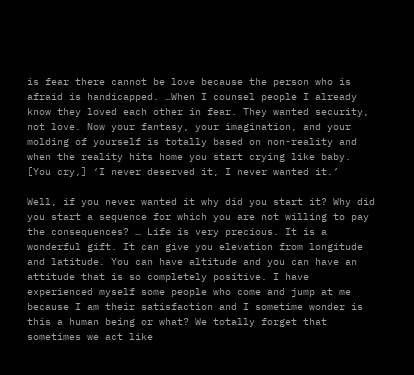is fear there cannot be love because the person who is afraid is handicapped. …When I counsel people I already know they loved each other in fear. They wanted security, not love. Now your fantasy, your imagination, and your molding of yourself is totally based on non-reality and when the reality hits home you start crying like baby. [You cry,] ‘I never deserved it, I never wanted it.’

Well, if you never wanted it why did you start it? Why did you start a sequence for which you are not willing to pay the consequences? … Life is very precious. It is a wonderful gift. It can give you elevation from longitude and latitude. You can have altitude and you can have an attitude that is so completely positive. I have experienced myself some people who come and jump at me because I am their satisfaction and I sometime wonder is this a human being or what? We totally forget that sometimes we act like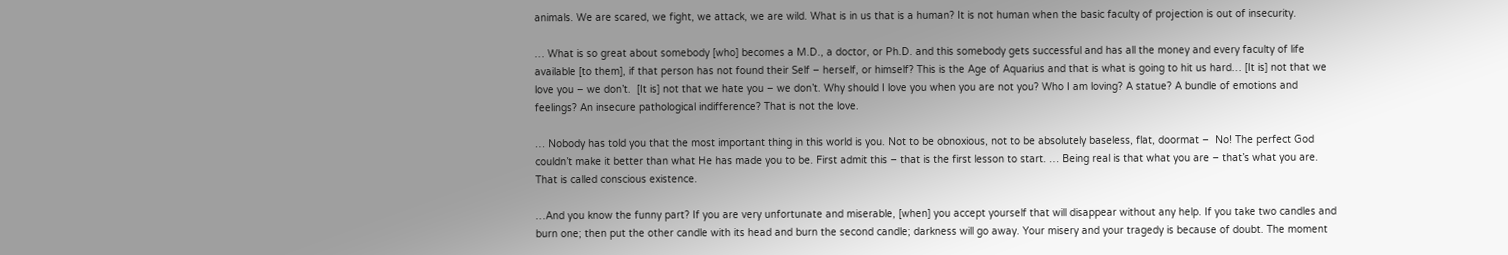animals. We are scared, we fight, we attack, we are wild. What is in us that is a human? It is not human when the basic faculty of projection is out of insecurity.

… What is so great about somebody [who] becomes a M.D., a doctor, or Ph.D. and this somebody gets successful and has all the money and every faculty of life available [to them], if that person has not found their Self – herself, or himself? This is the Age of Aquarius and that is what is going to hit us hard… [It is] not that we love you – we don’t.  [It is] not that we hate you – we don’t. Why should I love you when you are not you? Who I am loving? A statue? A bundle of emotions and feelings? An insecure pathological indifference? That is not the love.

… Nobody has told you that the most important thing in this world is you. Not to be obnoxious, not to be absolutely baseless, flat, doormat –  No! The perfect God couldn’t make it better than what He has made you to be. First admit this – that is the first lesson to start. … Being real is that what you are – that’s what you are. That is called conscious existence.

…And you know the funny part? If you are very unfortunate and miserable, [when] you accept yourself that will disappear without any help. If you take two candles and burn one; then put the other candle with its head and burn the second candle; darkness will go away. Your misery and your tragedy is because of doubt. The moment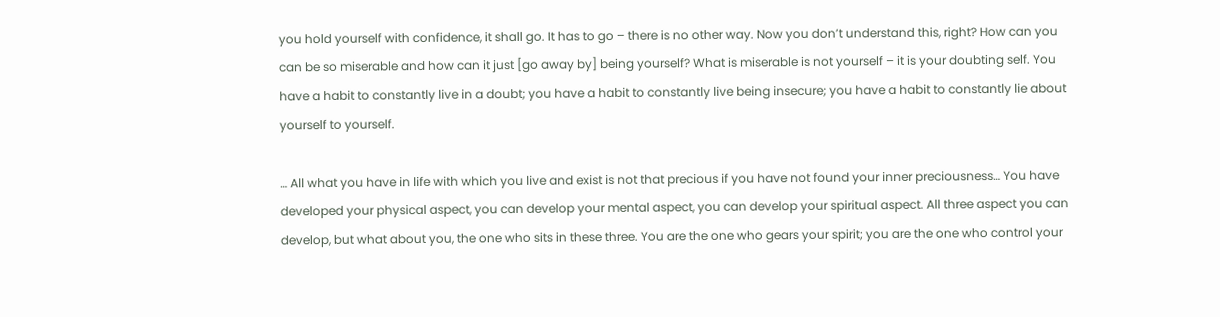you hold yourself with confidence, it shall go. It has to go – there is no other way. Now you don’t understand this, right? How can you can be so miserable and how can it just [go away by] being yourself? What is miserable is not yourself – it is your doubting self. You have a habit to constantly live in a doubt; you have a habit to constantly live being insecure; you have a habit to constantly lie about yourself to yourself.

… All what you have in life with which you live and exist is not that precious if you have not found your inner preciousness… You have developed your physical aspect, you can develop your mental aspect, you can develop your spiritual aspect. All three aspect you can develop, but what about you, the one who sits in these three. You are the one who gears your spirit; you are the one who control your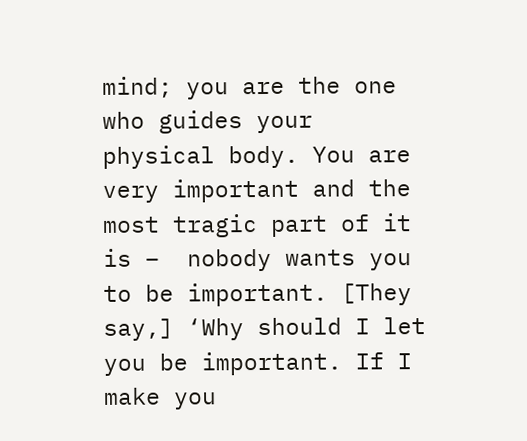mind; you are the one who guides your physical body. You are very important and the most tragic part of it is –  nobody wants you to be important. [They say,] ‘Why should I let you be important. If I make you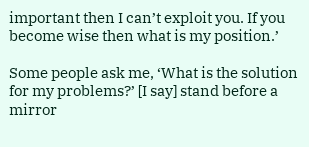important then I can’t exploit you. If you become wise then what is my position.’

Some people ask me, ‘What is the solution for my problems?’ [I say] stand before a mirror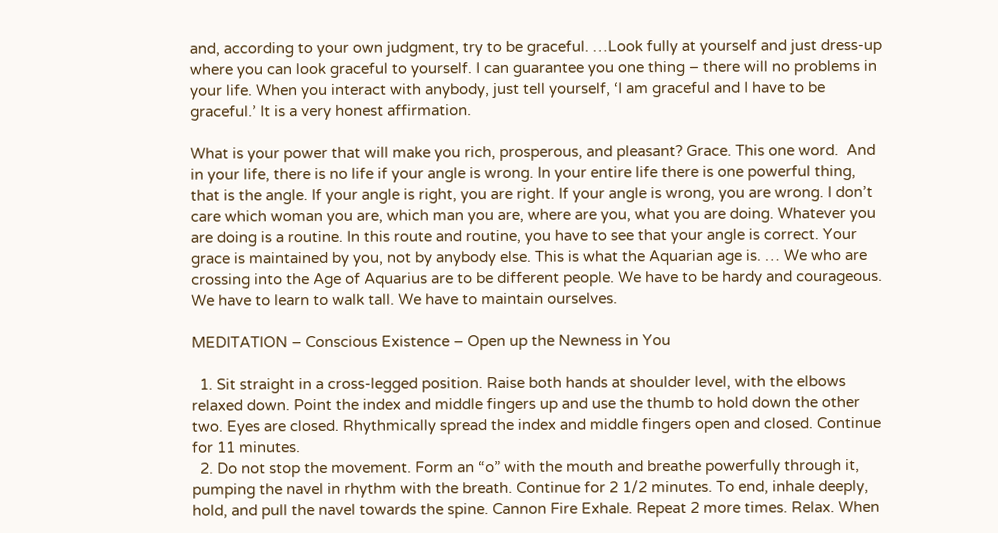and, according to your own judgment, try to be graceful. …Look fully at yourself and just dress-up where you can look graceful to yourself. I can guarantee you one thing – there will no problems in your life. When you interact with anybody, just tell yourself, ‘I am graceful and I have to be graceful.’ It is a very honest affirmation.

What is your power that will make you rich, prosperous, and pleasant? Grace. This one word.  And in your life, there is no life if your angle is wrong. In your entire life there is one powerful thing, that is the angle. If your angle is right, you are right. If your angle is wrong, you are wrong. I don’t care which woman you are, which man you are, where are you, what you are doing. Whatever you are doing is a routine. In this route and routine, you have to see that your angle is correct. Your grace is maintained by you, not by anybody else. This is what the Aquarian age is. … We who are crossing into the Age of Aquarius are to be different people. We have to be hardy and courageous. We have to learn to walk tall. We have to maintain ourselves.

MEDITATION – Conscious Existence – Open up the Newness in You

  1. Sit straight in a cross-legged position. Raise both hands at shoulder level, with the elbows relaxed down. Point the index and middle fingers up and use the thumb to hold down the other two. Eyes are closed. Rhythmically spread the index and middle fingers open and closed. Continue for 11 minutes.
  2. Do not stop the movement. Form an “o” with the mouth and breathe powerfully through it, pumping the navel in rhythm with the breath. Continue for 2 1/2 minutes. To end, inhale deeply, hold, and pull the navel towards the spine. Cannon Fire Exhale. Repeat 2 more times. Relax. When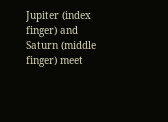Jupiter (index finger) and Saturn (middle finger) meet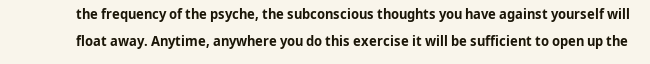the frequency of the psyche, the subconscious thoughts you have against yourself will float away. Anytime, anywhere you do this exercise it will be sufficient to open up the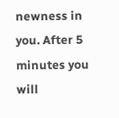newness in you. After 5 minutes you will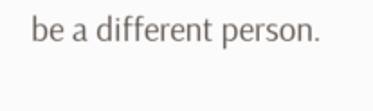be a different person.